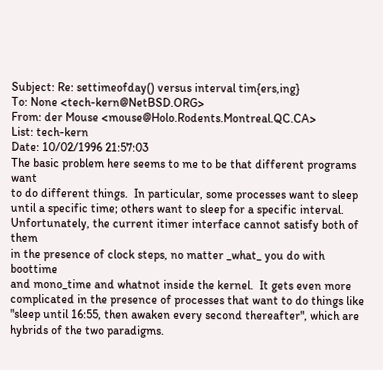Subject: Re: settimeofday() versus interval tim{ers,ing}
To: None <tech-kern@NetBSD.ORG>
From: der Mouse <mouse@Holo.Rodents.Montreal.QC.CA>
List: tech-kern
Date: 10/02/1996 21:57:03
The basic problem here seems to me to be that different programs want
to do different things.  In particular, some processes want to sleep
until a specific time; others want to sleep for a specific interval.
Unfortunately, the current itimer interface cannot satisfy both of them
in the presence of clock steps, no matter _what_ you do with boottime
and mono_time and whatnot inside the kernel.  It gets even more
complicated in the presence of processes that want to do things like
"sleep until 16:55, then awaken every second thereafter", which are
hybrids of the two paradigms.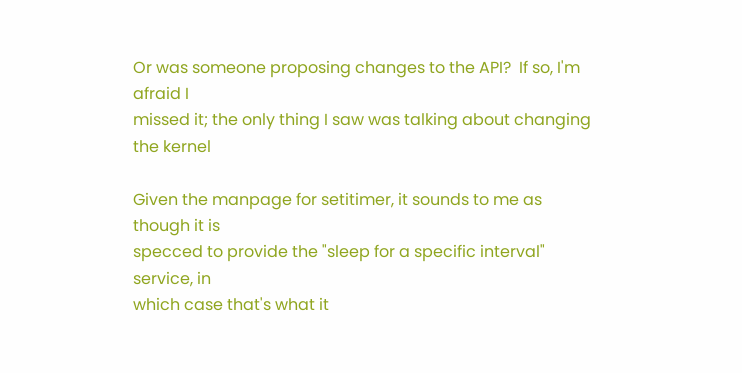Or was someone proposing changes to the API?  If so, I'm afraid I
missed it; the only thing I saw was talking about changing the kernel

Given the manpage for setitimer, it sounds to me as though it is
specced to provide the "sleep for a specific interval" service, in
which case that's what it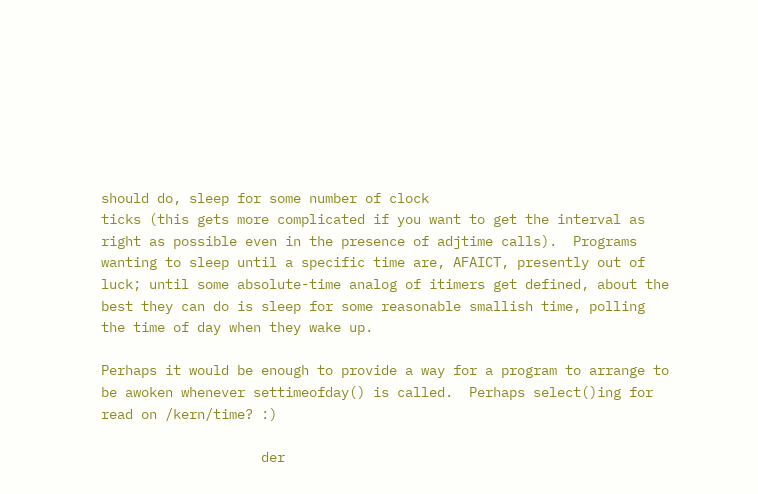should do, sleep for some number of clock
ticks (this gets more complicated if you want to get the interval as
right as possible even in the presence of adjtime calls).  Programs
wanting to sleep until a specific time are, AFAICT, presently out of
luck; until some absolute-time analog of itimers get defined, about the
best they can do is sleep for some reasonable smallish time, polling
the time of day when they wake up.

Perhaps it would be enough to provide a way for a program to arrange to
be awoken whenever settimeofday() is called.  Perhaps select()ing for
read on /kern/time? :)

                    der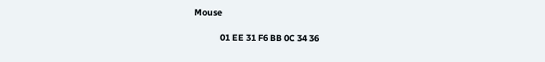Mouse

             01 EE 31 F6 BB 0C 34 36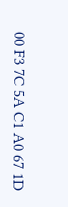00 F3 7C 5A C1 A0 67 1D